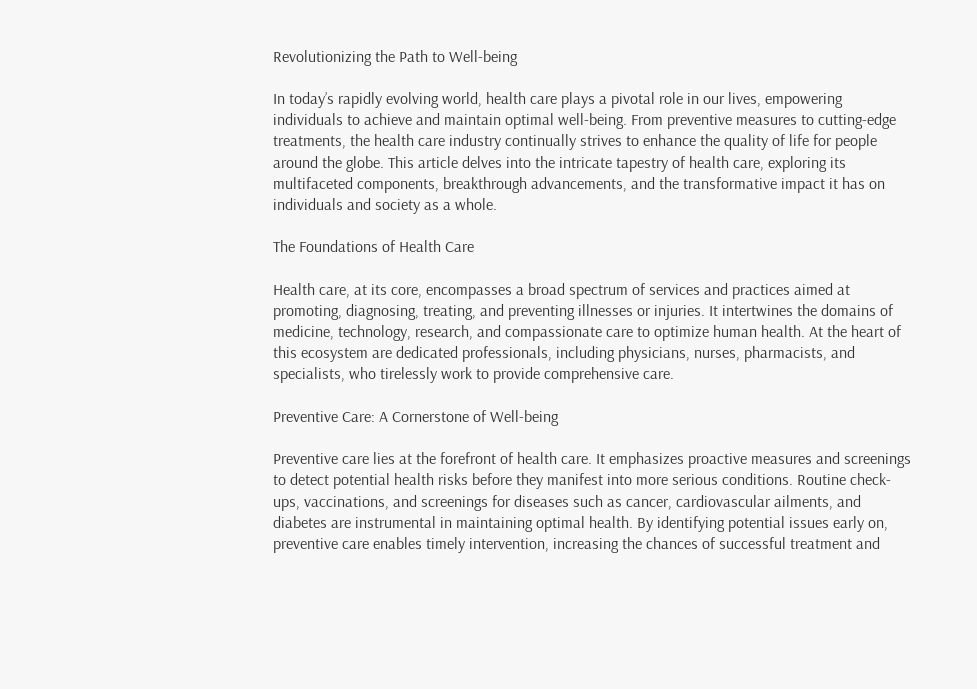Revolutionizing the Path to Well-being

In today’s rapidly evolving world, health care plays a pivotal role in our lives, empowering individuals to achieve and maintain optimal well-being. From preventive measures to cutting-edge treatments, the health care industry continually strives to enhance the quality of life for people around the globe. This article delves into the intricate tapestry of health care, exploring its multifaceted components, breakthrough advancements, and the transformative impact it has on individuals and society as a whole.

The Foundations of Health Care

Health care, at its core, encompasses a broad spectrum of services and practices aimed at promoting, diagnosing, treating, and preventing illnesses or injuries. It intertwines the domains of medicine, technology, research, and compassionate care to optimize human health. At the heart of this ecosystem are dedicated professionals, including physicians, nurses, pharmacists, and specialists, who tirelessly work to provide comprehensive care.

Preventive Care: A Cornerstone of Well-being

Preventive care lies at the forefront of health care. It emphasizes proactive measures and screenings to detect potential health risks before they manifest into more serious conditions. Routine check-ups, vaccinations, and screenings for diseases such as cancer, cardiovascular ailments, and diabetes are instrumental in maintaining optimal health. By identifying potential issues early on, preventive care enables timely intervention, increasing the chances of successful treatment and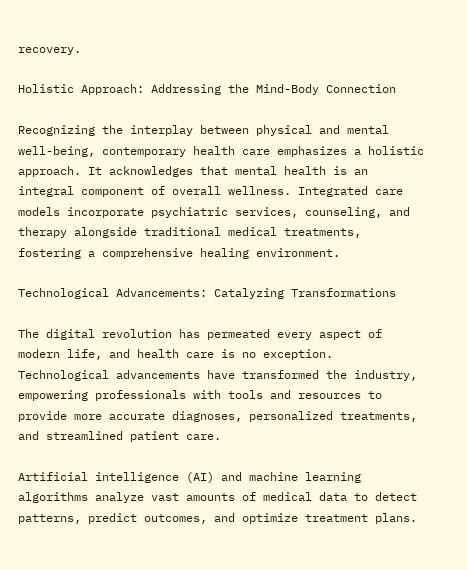recovery.

Holistic Approach: Addressing the Mind-Body Connection

Recognizing the interplay between physical and mental well-being, contemporary health care emphasizes a holistic approach. It acknowledges that mental health is an integral component of overall wellness. Integrated care models incorporate psychiatric services, counseling, and therapy alongside traditional medical treatments, fostering a comprehensive healing environment.

Technological Advancements: Catalyzing Transformations

The digital revolution has permeated every aspect of modern life, and health care is no exception. Technological advancements have transformed the industry, empowering professionals with tools and resources to provide more accurate diagnoses, personalized treatments, and streamlined patient care.

Artificial intelligence (AI) and machine learning algorithms analyze vast amounts of medical data to detect patterns, predict outcomes, and optimize treatment plans.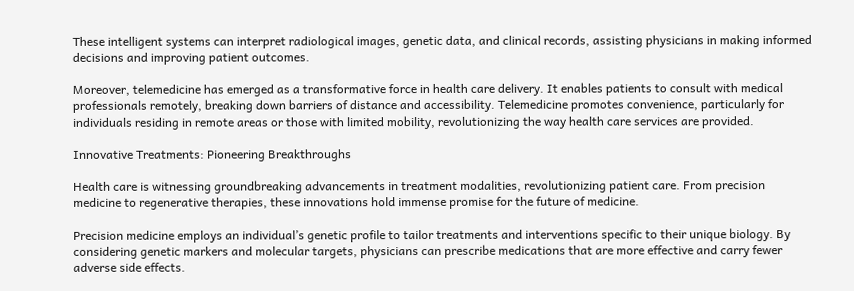These intelligent systems can interpret radiological images, genetic data, and clinical records, assisting physicians in making informed decisions and improving patient outcomes.

Moreover, telemedicine has emerged as a transformative force in health care delivery. It enables patients to consult with medical professionals remotely, breaking down barriers of distance and accessibility. Telemedicine promotes convenience, particularly for individuals residing in remote areas or those with limited mobility, revolutionizing the way health care services are provided.

Innovative Treatments: Pioneering Breakthroughs

Health care is witnessing groundbreaking advancements in treatment modalities, revolutionizing patient care. From precision medicine to regenerative therapies, these innovations hold immense promise for the future of medicine.

Precision medicine employs an individual’s genetic profile to tailor treatments and interventions specific to their unique biology. By considering genetic markers and molecular targets, physicians can prescribe medications that are more effective and carry fewer adverse side effects.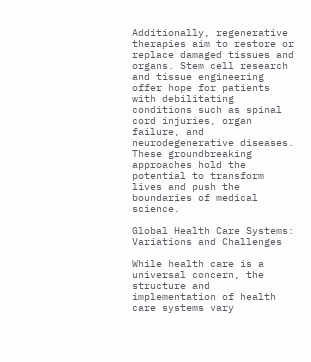Additionally, regenerative therapies aim to restore or replace damaged tissues and organs. Stem cell research and tissue engineering offer hope for patients with debilitating conditions such as spinal cord injuries, organ failure, and neurodegenerative diseases. These groundbreaking approaches hold the potential to transform lives and push the boundaries of medical science.

Global Health Care Systems: Variations and Challenges

While health care is a universal concern, the structure and implementation of health care systems vary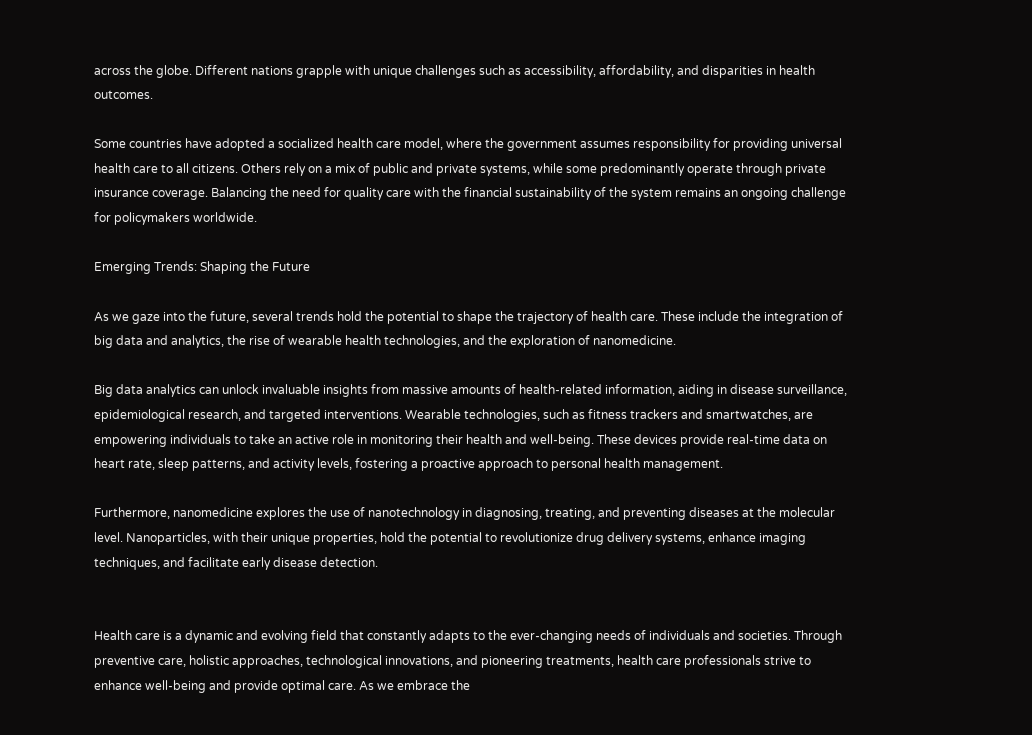across the globe. Different nations grapple with unique challenges such as accessibility, affordability, and disparities in health outcomes.

Some countries have adopted a socialized health care model, where the government assumes responsibility for providing universal health care to all citizens. Others rely on a mix of public and private systems, while some predominantly operate through private insurance coverage. Balancing the need for quality care with the financial sustainability of the system remains an ongoing challenge for policymakers worldwide.

Emerging Trends: Shaping the Future

As we gaze into the future, several trends hold the potential to shape the trajectory of health care. These include the integration of big data and analytics, the rise of wearable health technologies, and the exploration of nanomedicine.

Big data analytics can unlock invaluable insights from massive amounts of health-related information, aiding in disease surveillance, epidemiological research, and targeted interventions. Wearable technologies, such as fitness trackers and smartwatches, are empowering individuals to take an active role in monitoring their health and well-being. These devices provide real-time data on heart rate, sleep patterns, and activity levels, fostering a proactive approach to personal health management.

Furthermore, nanomedicine explores the use of nanotechnology in diagnosing, treating, and preventing diseases at the molecular level. Nanoparticles, with their unique properties, hold the potential to revolutionize drug delivery systems, enhance imaging techniques, and facilitate early disease detection.


Health care is a dynamic and evolving field that constantly adapts to the ever-changing needs of individuals and societies. Through preventive care, holistic approaches, technological innovations, and pioneering treatments, health care professionals strive to enhance well-being and provide optimal care. As we embrace the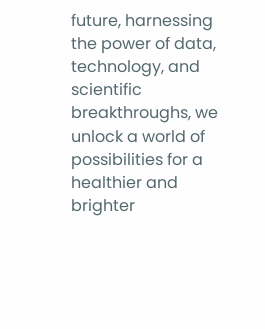future, harnessing the power of data, technology, and scientific breakthroughs, we unlock a world of possibilities for a healthier and brighter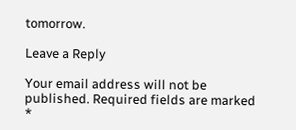tomorrow.

Leave a Reply

Your email address will not be published. Required fields are marked *